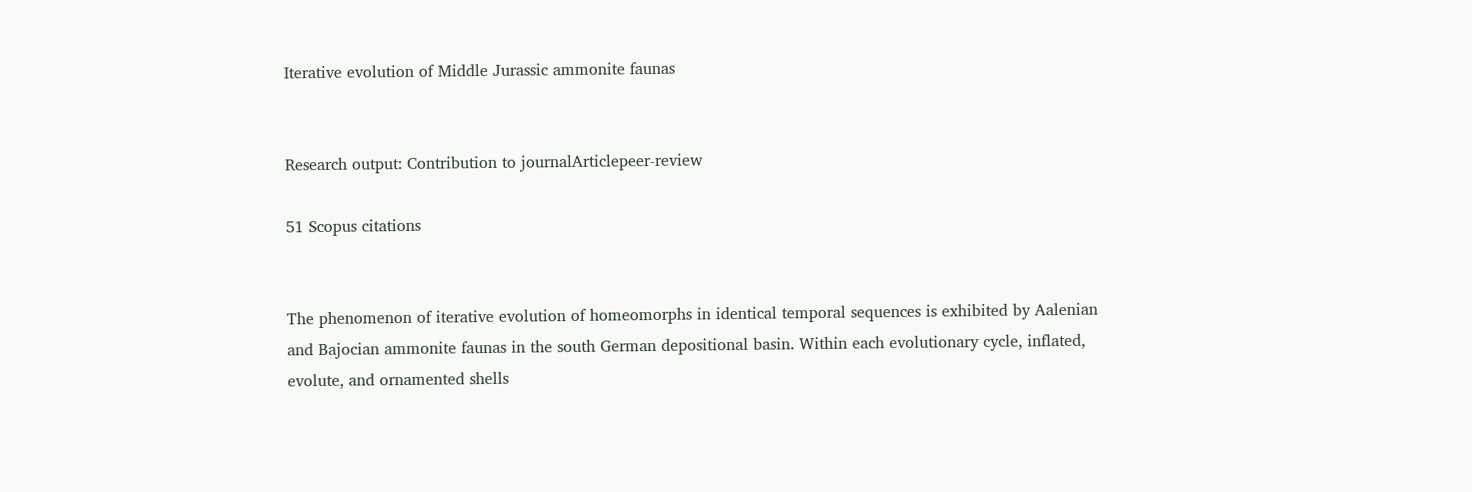Iterative evolution of Middle Jurassic ammonite faunas


Research output: Contribution to journalArticlepeer-review

51 Scopus citations


The phenomenon of iterative evolution of homeomorphs in identical temporal sequences is exhibited by Aalenian and Bajocian ammonite faunas in the south German depositional basin. Within each evolutionary cycle, inflated, evolute, and ornamented shells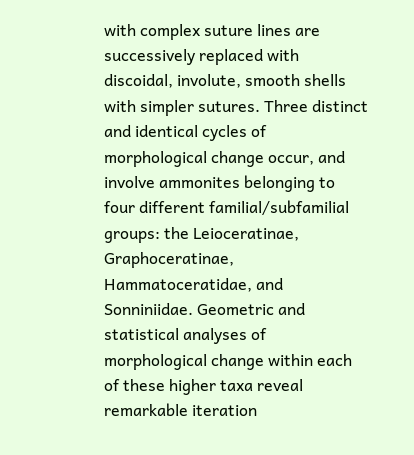with complex suture lines are successively replaced with discoidal, involute, smooth shells with simpler sutures. Three distinct and identical cycles of morphological change occur, and involve ammonites belonging to four different familial/subfamilial groups: the Leioceratinae, Graphoceratinae, Hammatoceratidae, and Sonniniidae. Geometric and statistical analyses of morphological change within each of these higher taxa reveal remarkable iteration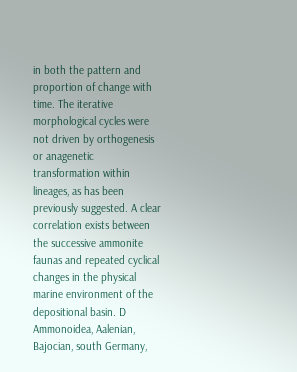in both the pattern and proportion of change with time. The iterative morphological cycles were not driven by orthogenesis or anagenetic transformation within lineages, as has been previously suggested. A clear correlation exists between the successive ammonite faunas and repeated cyclical changes in the physical marine environment of the depositional basin. D Ammonoidea, Aalenian, Bajocian, south Germany,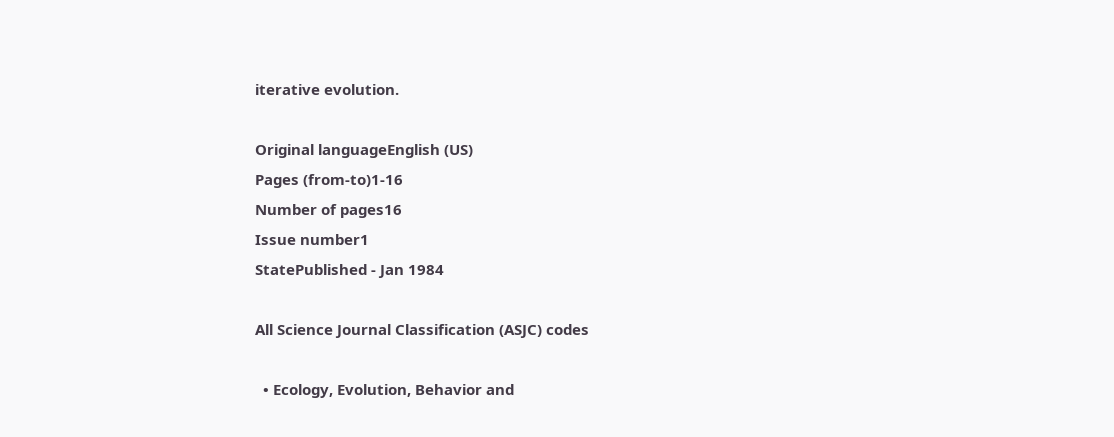iterative evolution.

Original languageEnglish (US)
Pages (from-to)1-16
Number of pages16
Issue number1
StatePublished - Jan 1984

All Science Journal Classification (ASJC) codes

  • Ecology, Evolution, Behavior and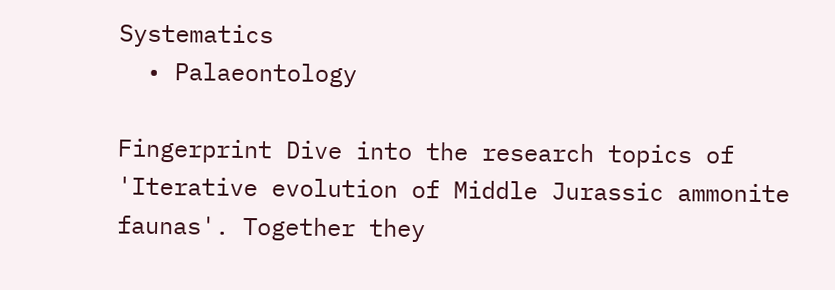Systematics
  • Palaeontology

Fingerprint Dive into the research topics of 'Iterative evolution of Middle Jurassic ammonite faunas'. Together they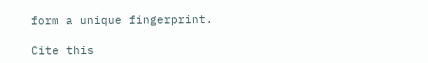form a unique fingerprint.

Cite this